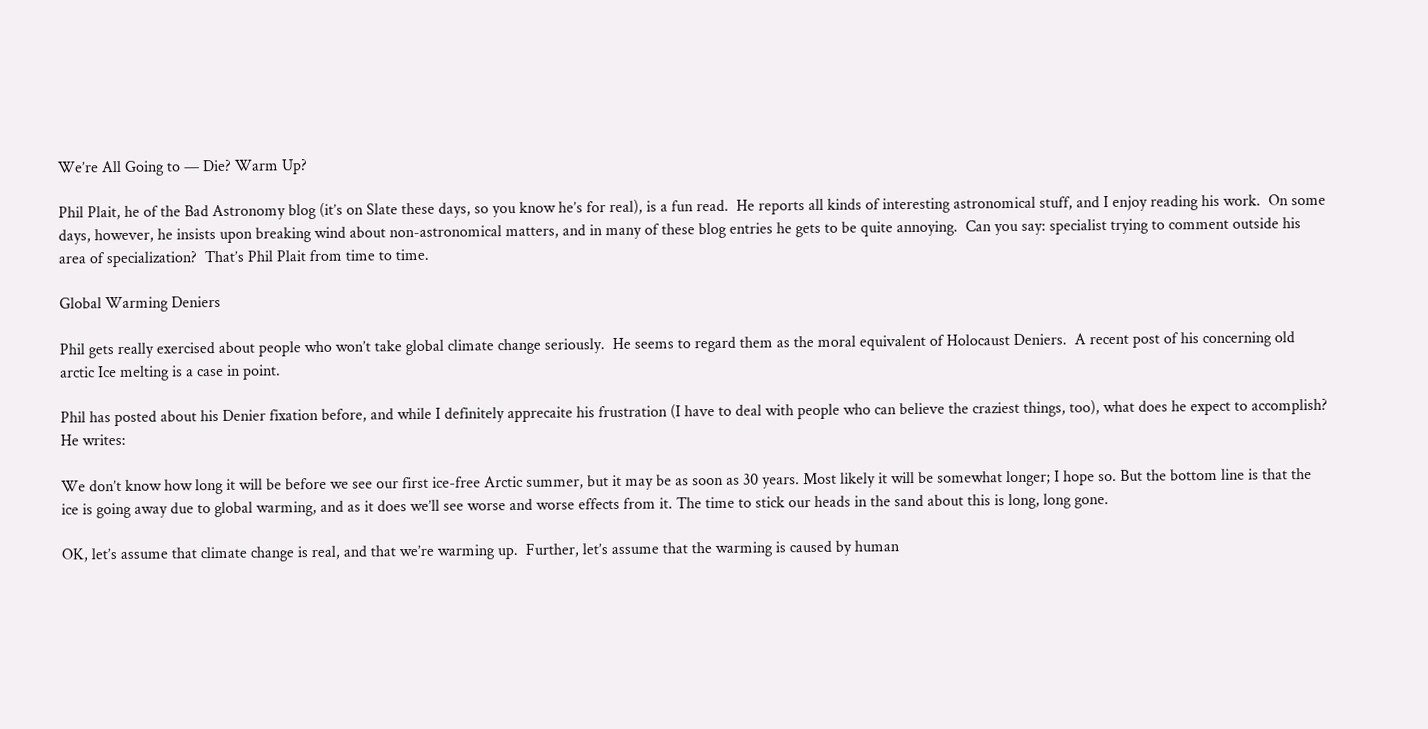We’re All Going to — Die? Warm Up?

Phil Plait, he of the Bad Astronomy blog (it’s on Slate these days, so you know he’s for real), is a fun read.  He reports all kinds of interesting astronomical stuff, and I enjoy reading his work.  On some days, however, he insists upon breaking wind about non-astronomical matters, and in many of these blog entries he gets to be quite annoying.  Can you say: specialist trying to comment outside his area of specialization?  That’s Phil Plait from time to time.

Global Warming Deniers

Phil gets really exercised about people who won’t take global climate change seriously.  He seems to regard them as the moral equivalent of Holocaust Deniers.  A recent post of his concerning old arctic Ice melting is a case in point.

Phil has posted about his Denier fixation before, and while I definitely apprecaite his frustration (I have to deal with people who can believe the craziest things, too), what does he expect to accomplish?  He writes:

We don’t know how long it will be before we see our first ice-free Arctic summer, but it may be as soon as 30 years. Most likely it will be somewhat longer; I hope so. But the bottom line is that the ice is going away due to global warming, and as it does we’ll see worse and worse effects from it. The time to stick our heads in the sand about this is long, long gone.

OK, let’s assume that climate change is real, and that we’re warming up.  Further, let’s assume that the warming is caused by human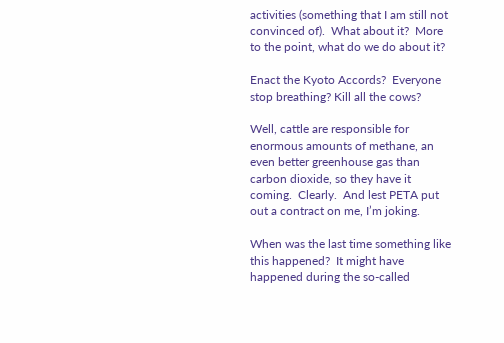activities (something that I am still not convinced of).  What about it?  More to the point, what do we do about it?

Enact the Kyoto Accords?  Everyone stop breathing? Kill all the cows?

Well, cattle are responsible for enormous amounts of methane, an even better greenhouse gas than carbon dioxide, so they have it coming.  Clearly.  And lest PETA put out a contract on me, I’m joking.

When was the last time something like this happened?  It might have happened during the so-called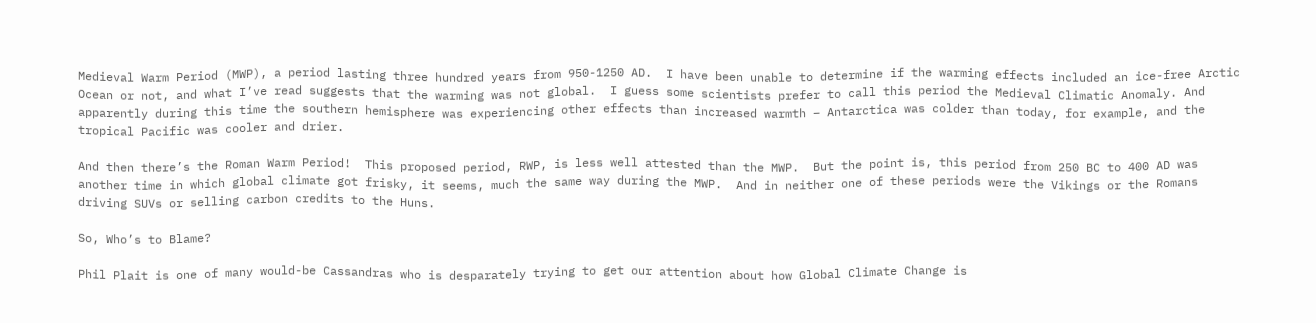Medieval Warm Period (MWP), a period lasting three hundred years from 950-1250 AD.  I have been unable to determine if the warming effects included an ice-free Arctic Ocean or not, and what I’ve read suggests that the warming was not global.  I guess some scientists prefer to call this period the Medieval Climatic Anomaly. And apparently during this time the southern hemisphere was experiencing other effects than increased warmth – Antarctica was colder than today, for example, and the tropical Pacific was cooler and drier.

And then there’s the Roman Warm Period!  This proposed period, RWP, is less well attested than the MWP.  But the point is, this period from 250 BC to 400 AD was another time in which global climate got frisky, it seems, much the same way during the MWP.  And in neither one of these periods were the Vikings or the Romans driving SUVs or selling carbon credits to the Huns.

So, Who’s to Blame?

Phil Plait is one of many would-be Cassandras who is desparately trying to get our attention about how Global Climate Change is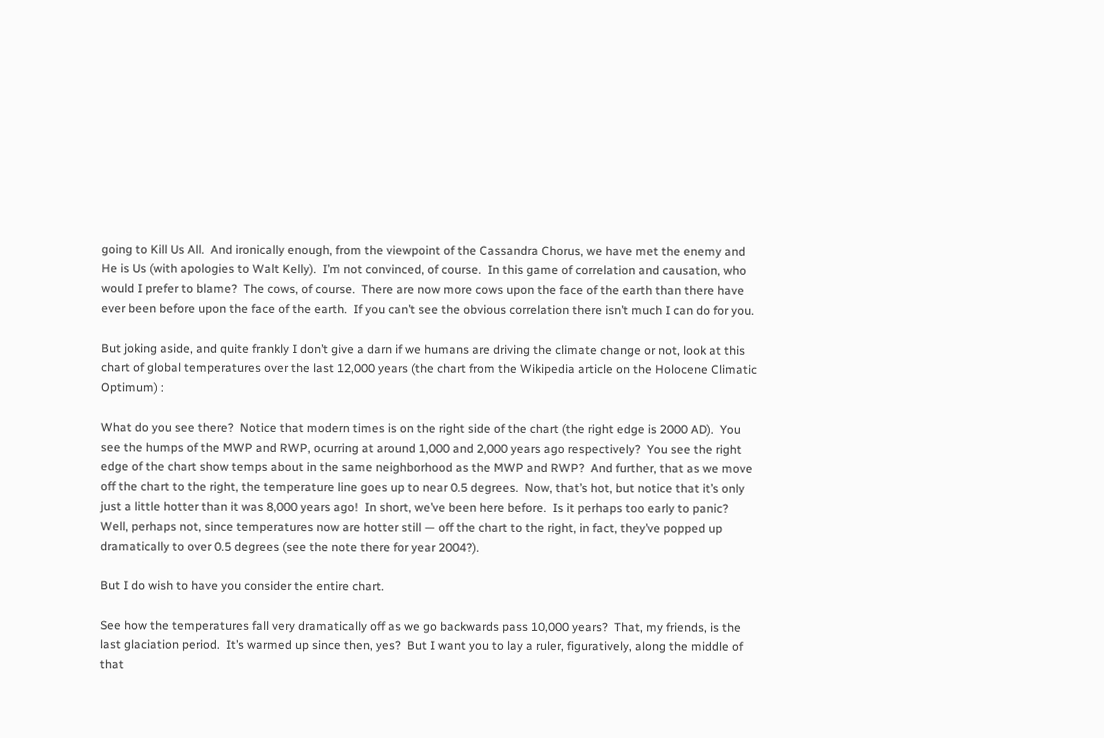going to Kill Us All.  And ironically enough, from the viewpoint of the Cassandra Chorus, we have met the enemy and He is Us (with apologies to Walt Kelly).  I’m not convinced, of course.  In this game of correlation and causation, who would I prefer to blame?  The cows, of course.  There are now more cows upon the face of the earth than there have ever been before upon the face of the earth.  If you can’t see the obvious correlation there isn’t much I can do for you.

But joking aside, and quite frankly I don’t give a darn if we humans are driving the climate change or not, look at this chart of global temperatures over the last 12,000 years (the chart from the Wikipedia article on the Holocene Climatic Optimum) :

What do you see there?  Notice that modern times is on the right side of the chart (the right edge is 2000 AD).  You see the humps of the MWP and RWP, ocurring at around 1,000 and 2,000 years ago respectively?  You see the right edge of the chart show temps about in the same neighborhood as the MWP and RWP?  And further, that as we move off the chart to the right, the temperature line goes up to near 0.5 degrees.  Now, that’s hot, but notice that it’s only just a little hotter than it was 8,000 years ago!  In short, we’ve been here before.  Is it perhaps too early to panic?  Well, perhaps not, since temperatures now are hotter still — off the chart to the right, in fact, they’ve popped up dramatically to over 0.5 degrees (see the note there for year 2004?).

But I do wish to have you consider the entire chart.

See how the temperatures fall very dramatically off as we go backwards pass 10,000 years?  That, my friends, is the last glaciation period.  It’s warmed up since then, yes?  But I want you to lay a ruler, figuratively, along the middle of that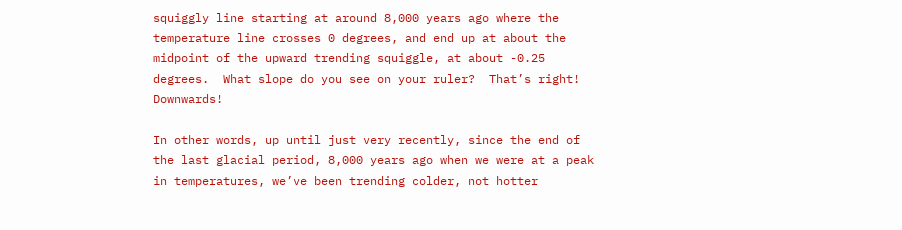squiggly line starting at around 8,000 years ago where the temperature line crosses 0 degrees, and end up at about the midpoint of the upward trending squiggle, at about -0.25 degrees.  What slope do you see on your ruler?  That’s right!  Downwards!

In other words, up until just very recently, since the end of the last glacial period, 8,000 years ago when we were at a peak in temperatures, we’ve been trending colder, not hotter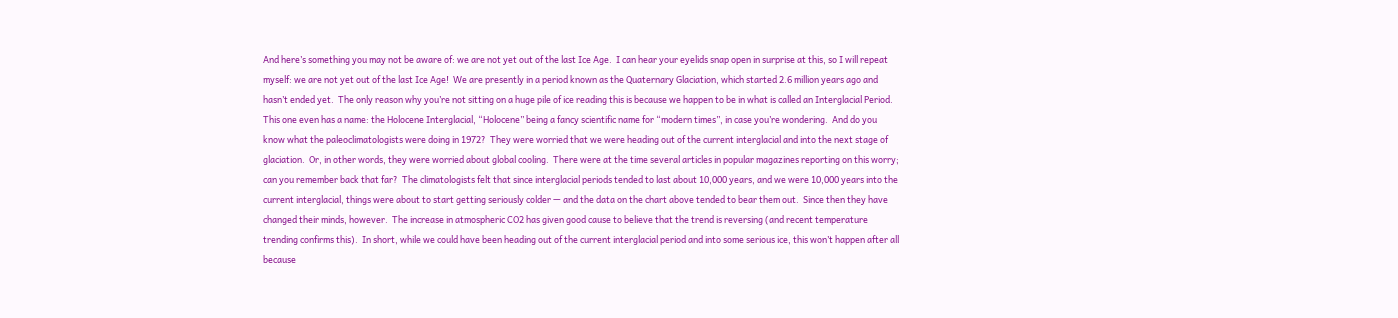And here’s something you may not be aware of: we are not yet out of the last Ice Age.  I can hear your eyelids snap open in surprise at this, so I will repeat myself: we are not yet out of the last Ice Age!  We are presently in a period known as the Quaternary Glaciation, which started 2.6 million years ago and hasn’t ended yet.  The only reason why you’re not sitting on a huge pile of ice reading this is because we happen to be in what is called an Interglacial Period.  This one even has a name: the Holocene Interglacial, “Holocene” being a fancy scientific name for “modern times”, in case you’re wondering.  And do you know what the paleoclimatologists were doing in 1972?  They were worried that we were heading out of the current interglacial and into the next stage of glaciation.  Or, in other words, they were worried about global cooling.  There were at the time several articles in popular magazines reporting on this worry; can you remember back that far?  The climatologists felt that since interglacial periods tended to last about 10,000 years, and we were 10,000 years into the current interglacial, things were about to start getting seriously colder — and the data on the chart above tended to bear them out.  Since then they have changed their minds, however.  The increase in atmospheric CO2 has given good cause to believe that the trend is reversing (and recent temperature trending confirms this).  In short, while we could have been heading out of the current interglacial period and into some serious ice, this won’t happen after all because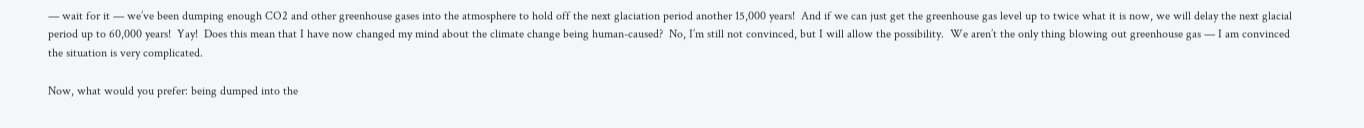— wait for it — we’ve been dumping enough CO2 and other greenhouse gases into the atmosphere to hold off the next glaciation period another 15,000 years!  And if we can just get the greenhouse gas level up to twice what it is now, we will delay the next glacial period up to 60,000 years!  Yay!  Does this mean that I have now changed my mind about the climate change being human-caused?  No, I’m still not convinced, but I will allow the possibility.  We aren’t the only thing blowing out greenhouse gas — I am convinced the situation is very complicated.

Now, what would you prefer: being dumped into the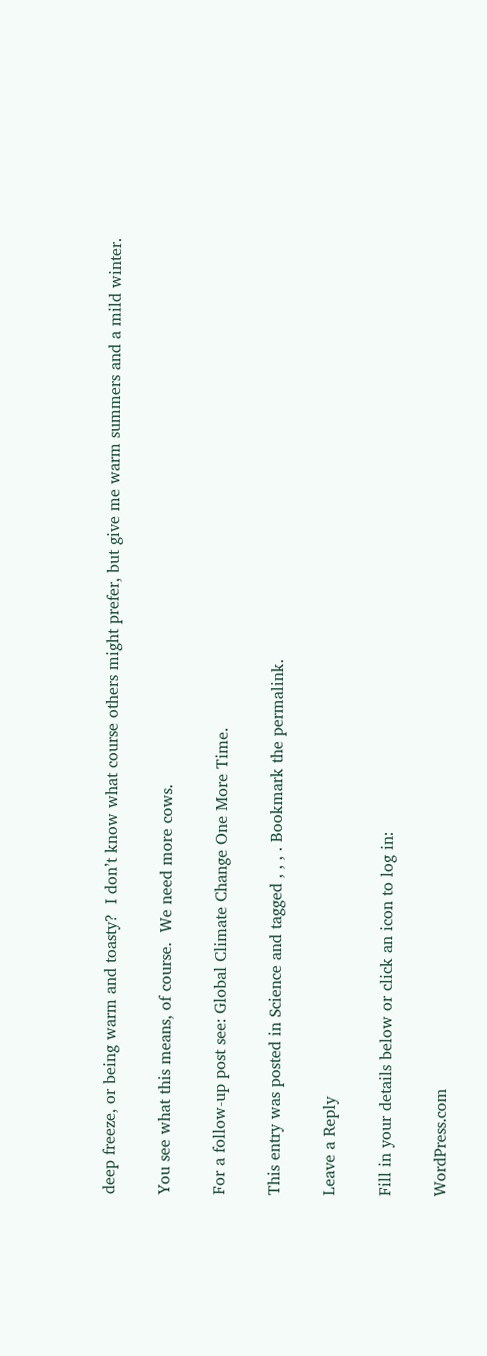deep freeze, or being warm and toasty?  I don’t know what course others might prefer, but give me warm summers and a mild winter.

You see what this means, of course.  We need more cows.

For a follow-up post see: Global Climate Change One More Time.

This entry was posted in Science and tagged , , , . Bookmark the permalink.

Leave a Reply

Fill in your details below or click an icon to log in:

WordPress.com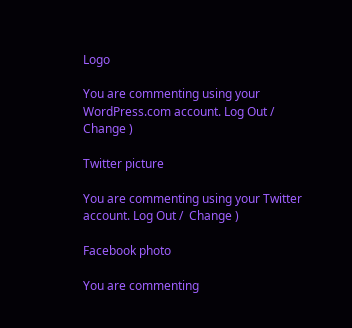Logo

You are commenting using your WordPress.com account. Log Out /  Change )

Twitter picture

You are commenting using your Twitter account. Log Out /  Change )

Facebook photo

You are commenting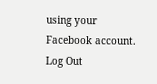using your Facebook account. Log Out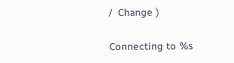/  Change )

Connecting to %s